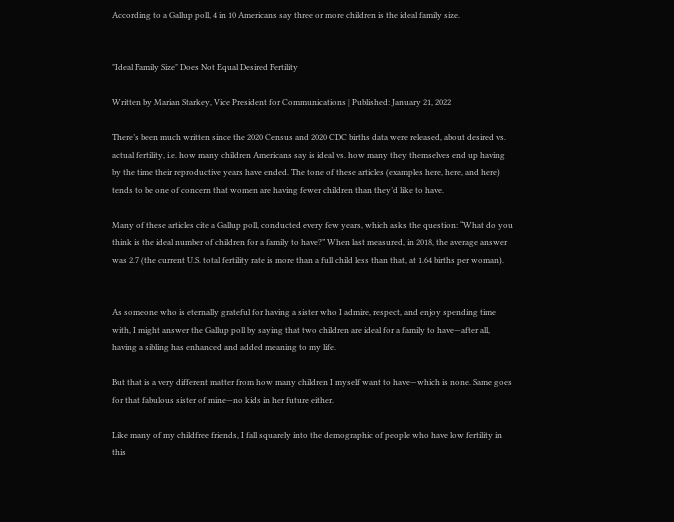According to a Gallup poll, 4 in 10 Americans say three or more children is the ideal family size.


"Ideal Family Size" Does Not Equal Desired Fertility

Written by Marian Starkey, Vice President for Communications | Published: January 21, 2022

There’s been much written since the 2020 Census and 2020 CDC births data were released, about desired vs. actual fertility, i.e. how many children Americans say is ideal vs. how many they themselves end up having by the time their reproductive years have ended. The tone of these articles (examples here, here, and here) tends to be one of concern that women are having fewer children than they’d like to have.

Many of these articles cite a Gallup poll, conducted every few years, which asks the question: “What do you think is the ideal number of children for a family to have?” When last measured, in 2018, the average answer was 2.7 (the current U.S. total fertility rate is more than a full child less than that, at 1.64 births per woman).


As someone who is eternally grateful for having a sister who I admire, respect, and enjoy spending time with, I might answer the Gallup poll by saying that two children are ideal for a family to have—after all, having a sibling has enhanced and added meaning to my life.

But that is a very different matter from how many children I myself want to have—which is none. Same goes for that fabulous sister of mine—no kids in her future either.

Like many of my childfree friends, I fall squarely into the demographic of people who have low fertility in this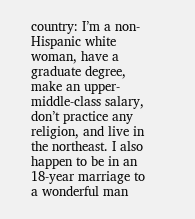country: I’m a non-Hispanic white woman, have a graduate degree, make an upper-middle-class salary, don’t practice any religion, and live in the northeast. I also happen to be in an 18-year marriage to a wonderful man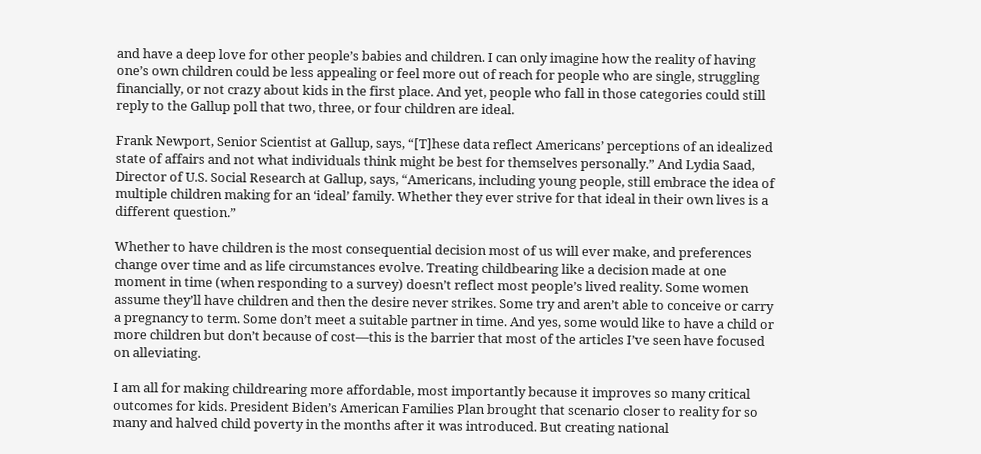and have a deep love for other people’s babies and children. I can only imagine how the reality of having one’s own children could be less appealing or feel more out of reach for people who are single, struggling financially, or not crazy about kids in the first place. And yet, people who fall in those categories could still reply to the Gallup poll that two, three, or four children are ideal.

Frank Newport, Senior Scientist at Gallup, says, “[T]hese data reflect Americans’ perceptions of an idealized state of affairs and not what individuals think might be best for themselves personally.” And Lydia Saad, Director of U.S. Social Research at Gallup, says, “Americans, including young people, still embrace the idea of multiple children making for an ‘ideal’ family. Whether they ever strive for that ideal in their own lives is a different question.”

Whether to have children is the most consequential decision most of us will ever make, and preferences change over time and as life circumstances evolve. Treating childbearing like a decision made at one moment in time (when responding to a survey) doesn’t reflect most people’s lived reality. Some women assume they’ll have children and then the desire never strikes. Some try and aren’t able to conceive or carry a pregnancy to term. Some don’t meet a suitable partner in time. And yes, some would like to have a child or more children but don’t because of cost—this is the barrier that most of the articles I’ve seen have focused on alleviating.

I am all for making childrearing more affordable, most importantly because it improves so many critical outcomes for kids. President Biden’s American Families Plan brought that scenario closer to reality for so many and halved child poverty in the months after it was introduced. But creating national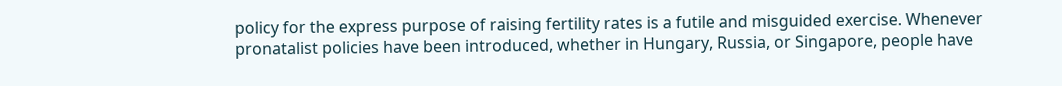policy for the express purpose of raising fertility rates is a futile and misguided exercise. Whenever pronatalist policies have been introduced, whether in Hungary, Russia, or Singapore, people have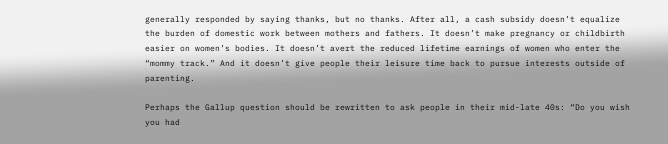generally responded by saying thanks, but no thanks. After all, a cash subsidy doesn’t equalize the burden of domestic work between mothers and fathers. It doesn’t make pregnancy or childbirth easier on women’s bodies. It doesn’t avert the reduced lifetime earnings of women who enter the “mommy track.” And it doesn’t give people their leisure time back to pursue interests outside of parenting.

Perhaps the Gallup question should be rewritten to ask people in their mid-late 40s: “Do you wish you had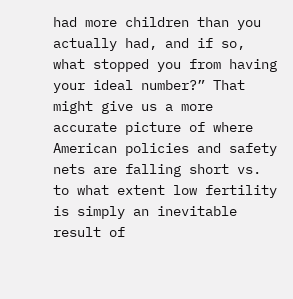had more children than you actually had, and if so, what stopped you from having your ideal number?” That might give us a more accurate picture of where American policies and safety nets are falling short vs. to what extent low fertility is simply an inevitable result of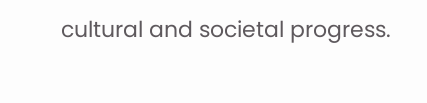cultural and societal progress.